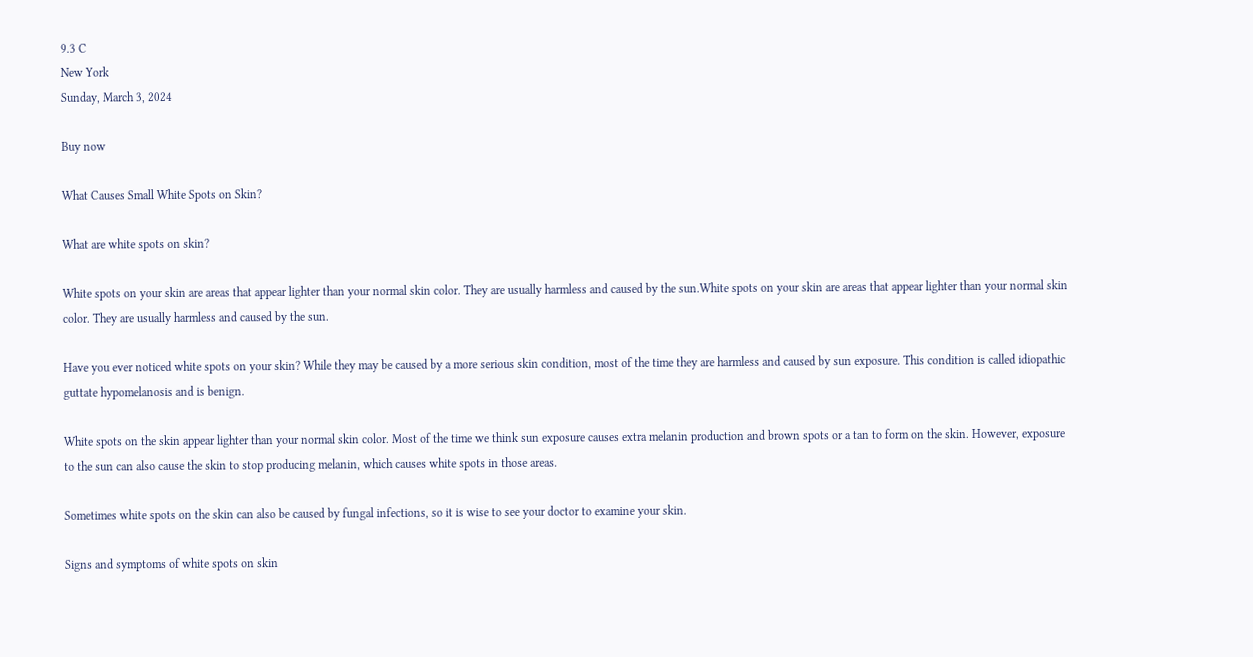9.3 C
New York
Sunday, March 3, 2024

Buy now

What Causes Small White Spots on Skin?

What are white spots on skin?

White spots on your skin are areas that appear lighter than your normal skin color. They are usually harmless and caused by the sun.White spots on your skin are areas that appear lighter than your normal skin color. They are usually harmless and caused by the sun.

Have you ever noticed white spots on your skin? While they may be caused by a more serious skin condition, most of the time they are harmless and caused by sun exposure. This condition is called idiopathic guttate hypomelanosis and is benign.

White spots on the skin appear lighter than your normal skin color. Most of the time we think sun exposure causes extra melanin production and brown spots or a tan to form on the skin. However, exposure to the sun can also cause the skin to stop producing melanin, which causes white spots in those areas.

Sometimes white spots on the skin can also be caused by fungal infections, so it is wise to see your doctor to examine your skin.

Signs and symptoms of white spots on skin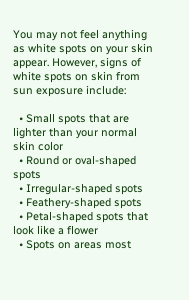You may not feel anything as white spots on your skin appear. However, signs of white spots on skin from sun exposure include:

  • Small spots that are lighter than your normal skin color
  • Round or oval-shaped spots
  • Irregular-shaped spots
  • Feathery-shaped spots
  • Petal-shaped spots that look like a flower
  • Spots on areas most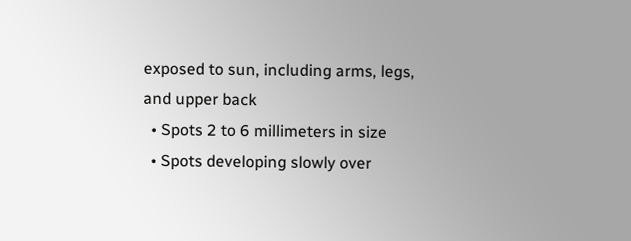exposed to sun, including arms, legs, and upper back
  • Spots 2 to 6 millimeters in size
  • Spots developing slowly over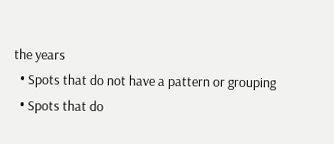the years
  • Spots that do not have a pattern or grouping
  • Spots that do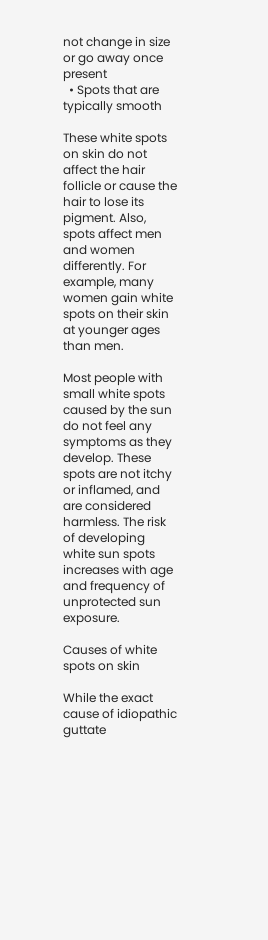not change in size or go away once present
  • Spots that are typically smooth

These white spots on skin do not affect the hair follicle or cause the hair to lose its pigment. Also, spots affect men and women differently. For example, many women gain white spots on their skin at younger ages than men.

Most people with small white spots caused by the sun do not feel any symptoms as they develop. These spots are not itchy or inflamed, and are considered harmless. The risk of developing white sun spots increases with age and frequency of unprotected sun exposure.

Causes of white spots on skin

While the exact cause of idiopathic guttate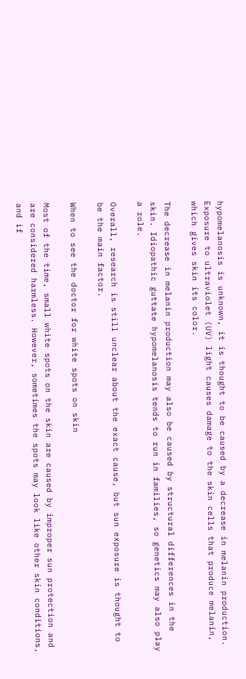hypomelanosis is unknown, it is thought to be caused by a decrease in melanin production. Exposure to ultraviolet (UV) light causes damage to the skin cells that produce melanin, which gives skin its color.

The decrease in melanin production may also be caused by structural differences in the skin. Idiopathic guttate hypomelanosis tends to run in families, so genetics may also play a role.

Overall, research is still unclear about the exact cause, but sun exposure is thought to be the main factor.

When to see the doctor for white spots on skin

Most of the time, small white spots on the skin are caused by improper sun protection and are considered harmless. However, sometimes the spots may look like other skin conditions, and if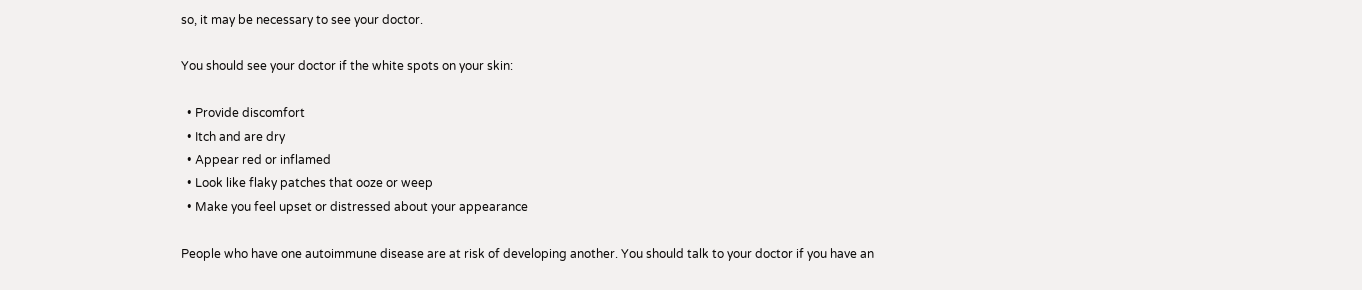so, it may be necessary to see your doctor.

You should see your doctor if the white spots on your skin:

  • Provide discomfort
  • Itch and are dry
  • Appear red or inflamed
  • Look like flaky patches that ooze or weep
  • Make you feel upset or distressed about your appearance

People who have one autoimmune disease are at risk of developing another. You should talk to your doctor if you have an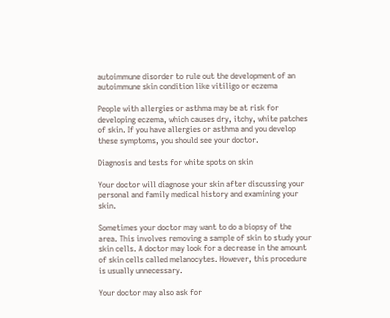autoimmune disorder to rule out the development of an autoimmune skin condition like vitiligo or eczema

People with allergies or asthma may be at risk for developing eczema, which causes dry, itchy, white patches of skin. If you have allergies or asthma and you develop these symptoms, you should see your doctor.

Diagnosis and tests for white spots on skin

Your doctor will diagnose your skin after discussing your personal and family medical history and examining your skin.

Sometimes your doctor may want to do a biopsy of the area. This involves removing a sample of skin to study your skin cells. A doctor may look for a decrease in the amount of skin cells called melanocytes. However, this procedure is usually unnecessary.

Your doctor may also ask for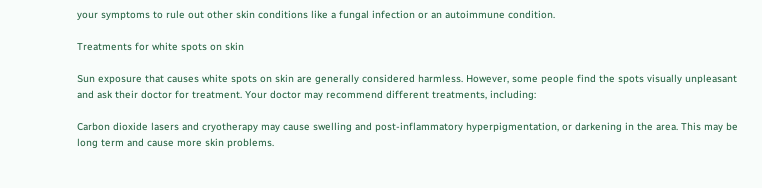your symptoms to rule out other skin conditions like a fungal infection or an autoimmune condition.

Treatments for white spots on skin

Sun exposure that causes white spots on skin are generally considered harmless. However, some people find the spots visually unpleasant and ask their doctor for treatment. Your doctor may recommend different treatments, including:

Carbon dioxide lasers and cryotherapy may cause swelling and post-inflammatory hyperpigmentation, or darkening in the area. This may be long term and cause more skin problems.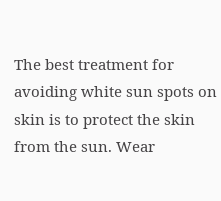The best treatment for avoiding white sun spots on skin is to protect the skin from the sun. Wear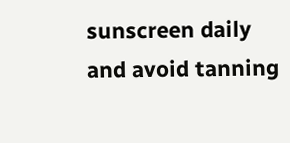sunscreen daily and avoid tanning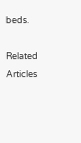beds.

Related Articles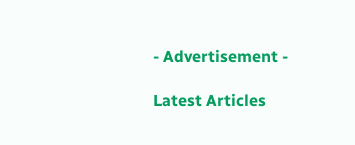- Advertisement -

Latest Articles